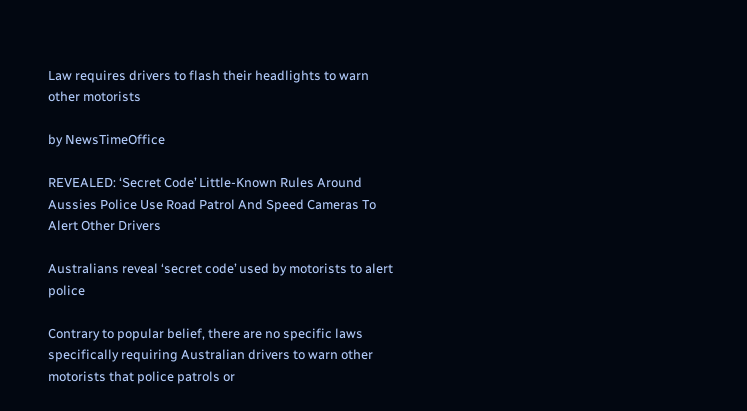Law requires drivers to flash their headlights to warn other motorists

by NewsTimeOffice

REVEALED: ‘Secret Code’ Little-Known Rules Around Aussies Police Use Road Patrol And Speed Cameras To Alert Other Drivers

Australians reveal ‘secret code’ used by motorists to alert police

Contrary to popular belief, there are no specific laws specifically requiring Australian drivers to warn other motorists that police patrols or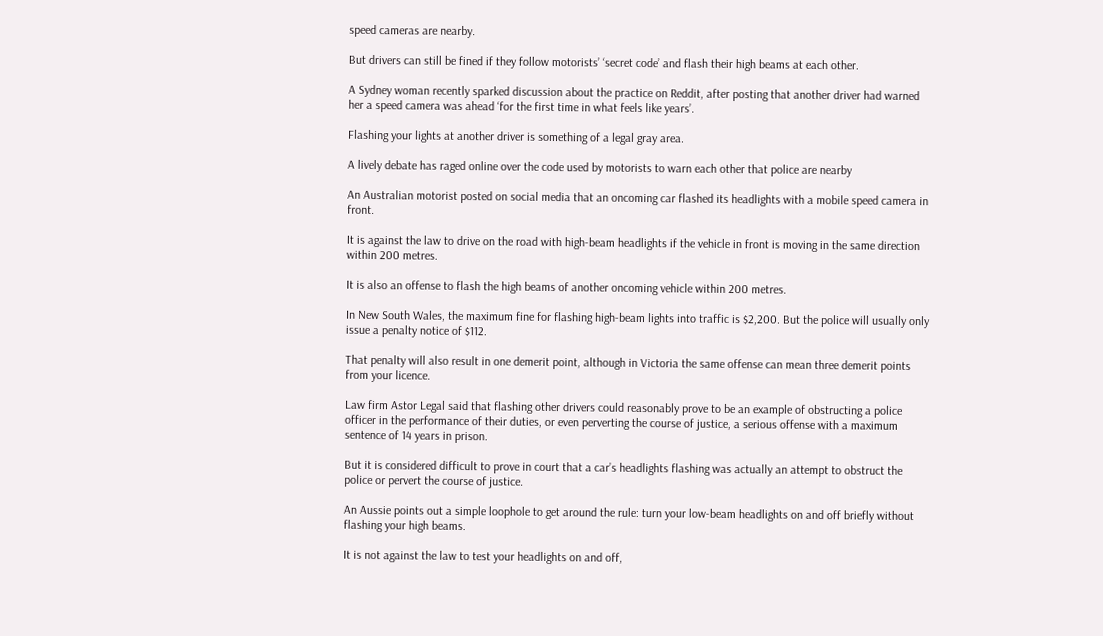speed cameras are nearby.

But drivers can still be fined if they follow motorists’ ‘secret code’ and flash their high beams at each other.

A Sydney woman recently sparked discussion about the practice on Reddit, after posting that another driver had warned her a speed camera was ahead ‘for the first time in what feels like years’.

Flashing your lights at another driver is something of a legal gray area.

A lively debate has raged online over the code used by motorists to warn each other that police are nearby

An Australian motorist posted on social media that an oncoming car flashed its headlights with a mobile speed camera in front.

It is against the law to drive on the road with high-beam headlights if the vehicle in front is moving in the same direction within 200 metres.

It is also an offense to flash the high beams of another oncoming vehicle within 200 metres.

In New South Wales, the maximum fine for flashing high-beam lights into traffic is $2,200. But the police will usually only issue a penalty notice of $112.

That penalty will also result in one demerit point, although in Victoria the same offense can mean three demerit points from your licence.

Law firm Astor Legal said that flashing other drivers could reasonably prove to be an example of obstructing a police officer in the performance of their duties, or even perverting the course of justice, a serious offense with a maximum sentence of 14 years in prison.

But it is considered difficult to prove in court that a car’s headlights flashing was actually an attempt to obstruct the police or pervert the course of justice.

An Aussie points out a simple loophole to get around the rule: turn your low-beam headlights on and off briefly without flashing your high beams.

It is not against the law to test your headlights on and off,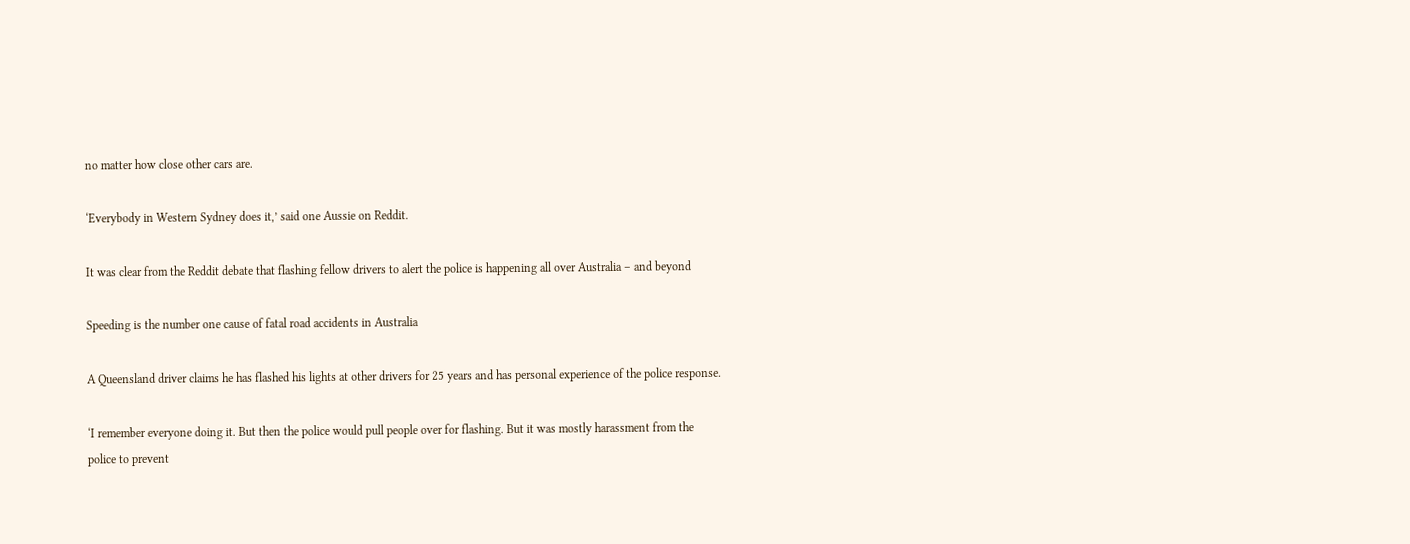no matter how close other cars are.

‘Everybody in Western Sydney does it,’ said one Aussie on Reddit.

It was clear from the Reddit debate that flashing fellow drivers to alert the police is happening all over Australia – and beyond

Speeding is the number one cause of fatal road accidents in Australia

A Queensland driver claims he has flashed his lights at other drivers for 25 years and has personal experience of the police response.

‘I remember everyone doing it. But then the police would pull people over for flashing. But it was mostly harassment from the police to prevent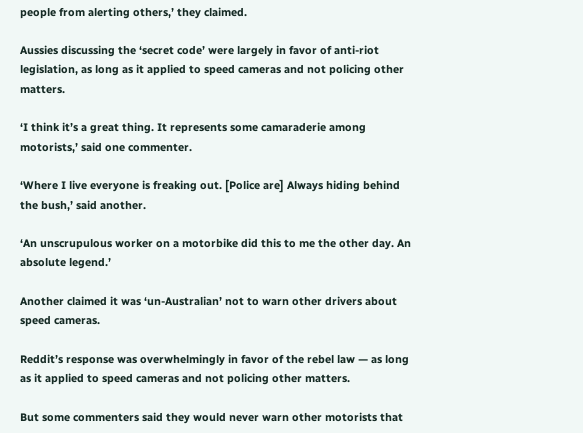people from alerting others,’ they claimed.

Aussies discussing the ‘secret code’ were largely in favor of anti-riot legislation, as long as it applied to speed cameras and not policing other matters.

‘I think it’s a great thing. It represents some camaraderie among motorists,’ said one commenter.

‘Where I live everyone is freaking out. [Police are] Always hiding behind the bush,’ said another.

‘An unscrupulous worker on a motorbike did this to me the other day. An absolute legend.’

Another claimed it was ‘un-Australian’ not to warn other drivers about speed cameras.

Reddit’s response was overwhelmingly in favor of the rebel law — as long as it applied to speed cameras and not policing other matters.

But some commenters said they would never warn other motorists that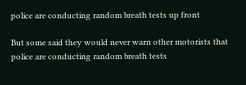police are conducting random breath tests up front

But some said they would never warn other motorists that police are conducting random breath tests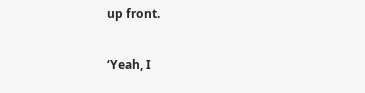up front.

‘Yeah, I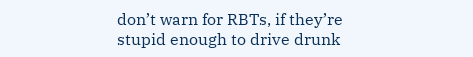don’t warn for RBTs, if they’re stupid enough to drive drunk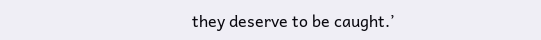they deserve to be caught.’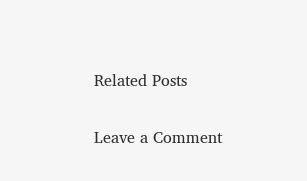Related Posts

Leave a Comment